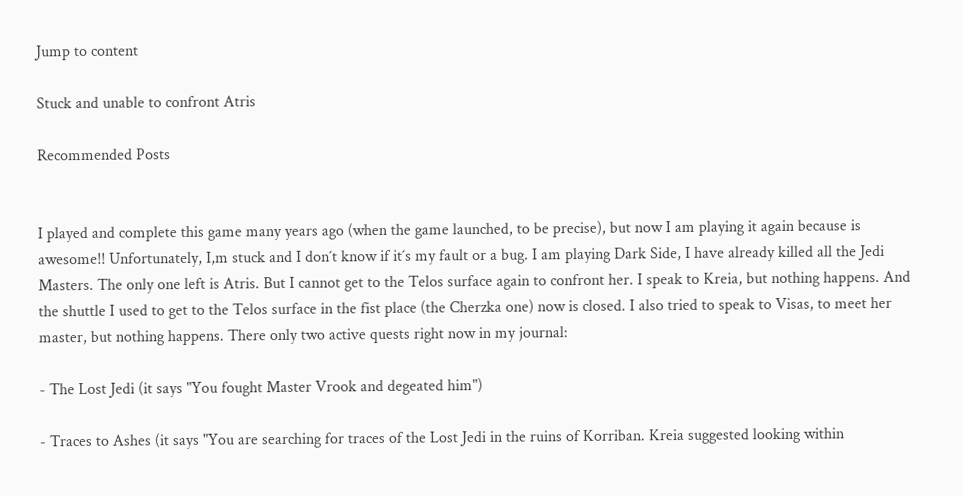Jump to content

Stuck and unable to confront Atris

Recommended Posts


I played and complete this game many years ago (when the game launched, to be precise), but now I am playing it again because is awesome!! Unfortunately, I,m stuck and I don´t know if it´s my fault or a bug. I am playing Dark Side, I have already killed all the Jedi Masters. The only one left is Atris. But I cannot get to the Telos surface again to confront her. I speak to Kreia, but nothing happens. And the shuttle I used to get to the Telos surface in the fist place (the Cherzka one) now is closed. I also tried to speak to Visas, to meet her master, but nothing happens. There only two active quests right now in my journal:

- The Lost Jedi (it says "You fought Master Vrook and degeated him")

- Traces to Ashes (it says "You are searching for traces of the Lost Jedi in the ruins of Korriban. Kreia suggested looking within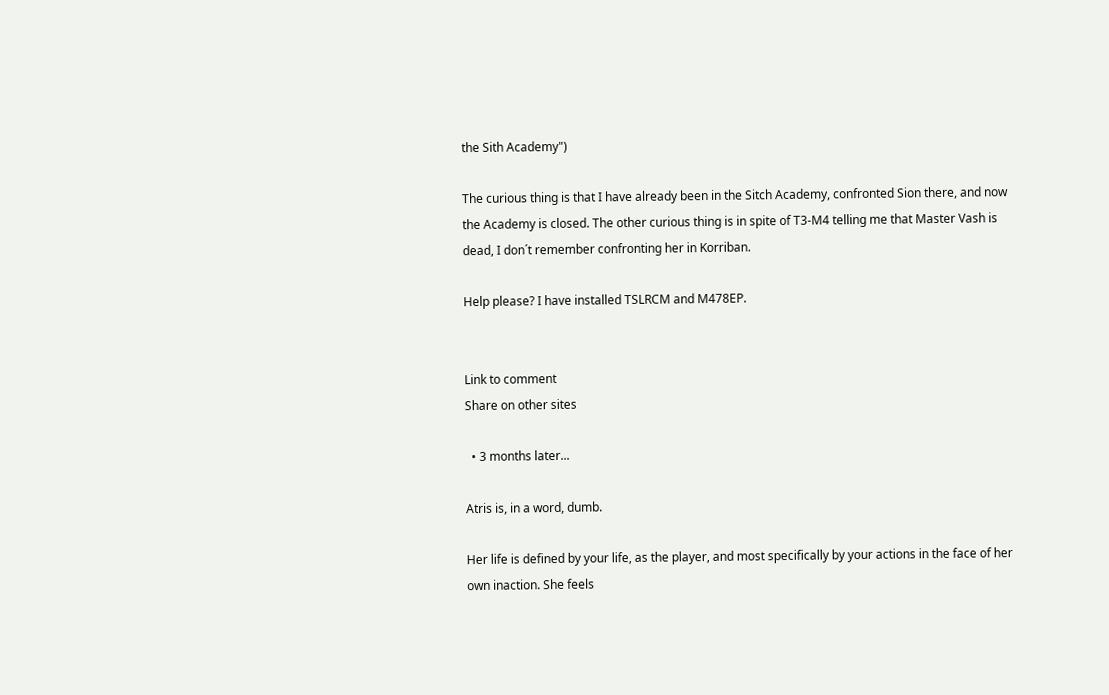the Sith Academy")

The curious thing is that I have already been in the Sitch Academy, confronted Sion there, and now the Academy is closed. The other curious thing is in spite of T3-M4 telling me that Master Vash is dead, I don´t remember confronting her in Korriban.

Help please? I have installed TSLRCM and M478EP.


Link to comment
Share on other sites

  • 3 months later...

Atris is, in a word, dumb.

Her life is defined by your life, as the player, and most specifically by your actions in the face of her own inaction. She feels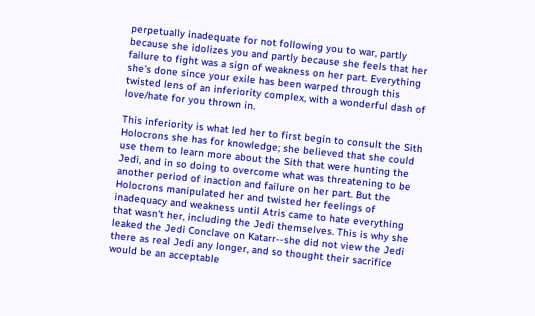perpetually inadequate for not following you to war, partly because she idolizes you and partly because she feels that her failure to fight was a sign of weakness on her part. Everything she's done since your exile has been warped through this twisted lens of an inferiority complex, with a wonderful dash of love/hate for you thrown in.

This inferiority is what led her to first begin to consult the Sith Holocrons she has for knowledge; she believed that she could use them to learn more about the Sith that were hunting the Jedi, and in so doing to overcome what was threatening to be another period of inaction and failure on her part. But the Holocrons manipulated her and twisted her feelings of inadequacy and weakness until Atris came to hate everything that wasn't her, including the Jedi themselves. This is why she leaked the Jedi Conclave on Katarr--she did not view the Jedi there as real Jedi any longer, and so thought their sacrifice would be an acceptable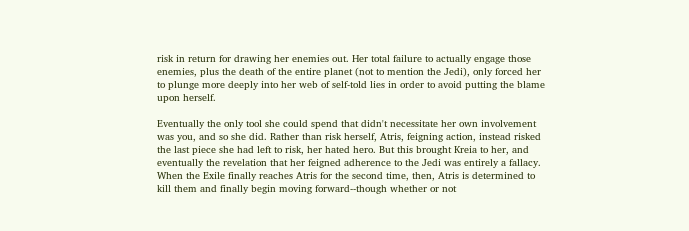risk in return for drawing her enemies out. Her total failure to actually engage those enemies, plus the death of the entire planet (not to mention the Jedi), only forced her to plunge more deeply into her web of self-told lies in order to avoid putting the blame upon herself.

Eventually the only tool she could spend that didn't necessitate her own involvement was you, and so she did. Rather than risk herself, Atris, feigning action, instead risked the last piece she had left to risk, her hated hero. But this brought Kreia to her, and eventually the revelation that her feigned adherence to the Jedi was entirely a fallacy. When the Exile finally reaches Atris for the second time, then, Atris is determined to kill them and finally begin moving forward--though whether or not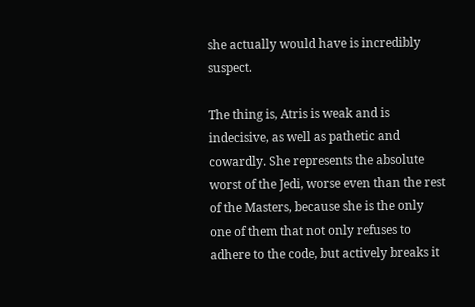she actually would have is incredibly suspect.

The thing is, Atris is weak and is indecisive, as well as pathetic and cowardly. She represents the absolute worst of the Jedi, worse even than the rest of the Masters, because she is the only one of them that not only refuses to adhere to the code, but actively breaks it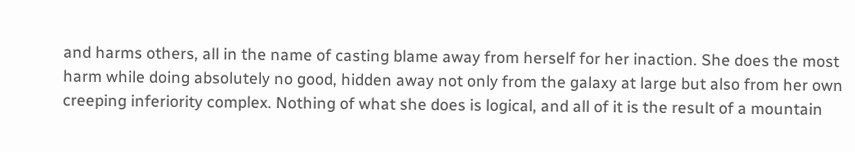and harms others, all in the name of casting blame away from herself for her inaction. She does the most harm while doing absolutely no good, hidden away not only from the galaxy at large but also from her own creeping inferiority complex. Nothing of what she does is logical, and all of it is the result of a mountain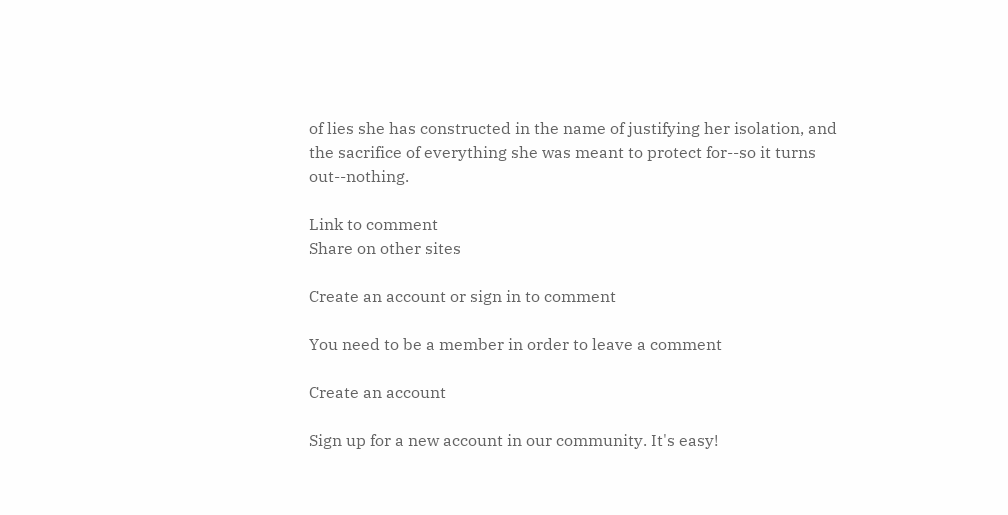of lies she has constructed in the name of justifying her isolation, and the sacrifice of everything she was meant to protect for--so it turns out--nothing.

Link to comment
Share on other sites

Create an account or sign in to comment

You need to be a member in order to leave a comment

Create an account

Sign up for a new account in our community. It's easy!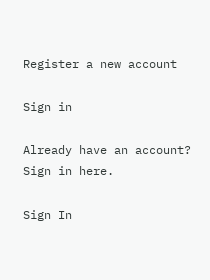Register a new account

Sign in

Already have an account? Sign in here.

Sign In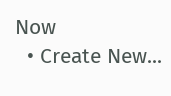Now
  • Create New...